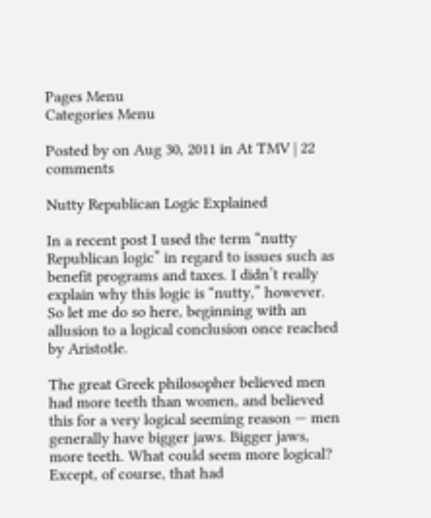Pages Menu
Categories Menu

Posted by on Aug 30, 2011 in At TMV | 22 comments

Nutty Republican Logic Explained

In a recent post I used the term “nutty Republican logic” in regard to issues such as benefit programs and taxes. I didn’t really explain why this logic is “nutty,” however. So let me do so here, beginning with an allusion to a logical conclusion once reached by Aristotle.

The great Greek philosopher believed men had more teeth than women, and believed this for a very logical seeming reason — men generally have bigger jaws. Bigger jaws, more teeth. What could seem more logical? Except, of course, that had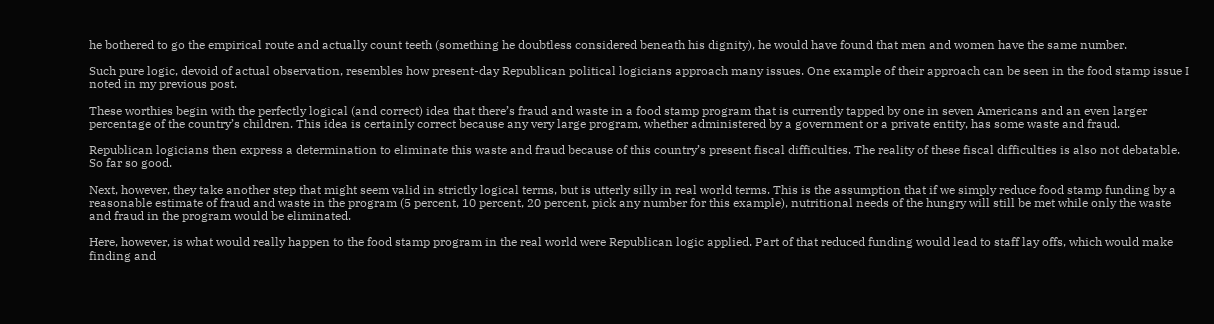he bothered to go the empirical route and actually count teeth (something he doubtless considered beneath his dignity), he would have found that men and women have the same number.

Such pure logic, devoid of actual observation, resembles how present-day Republican political logicians approach many issues. One example of their approach can be seen in the food stamp issue I noted in my previous post.

These worthies begin with the perfectly logical (and correct) idea that there’s fraud and waste in a food stamp program that is currently tapped by one in seven Americans and an even larger percentage of the country’s children. This idea is certainly correct because any very large program, whether administered by a government or a private entity, has some waste and fraud.

Republican logicians then express a determination to eliminate this waste and fraud because of this country’s present fiscal difficulties. The reality of these fiscal difficulties is also not debatable. So far so good.

Next, however, they take another step that might seem valid in strictly logical terms, but is utterly silly in real world terms. This is the assumption that if we simply reduce food stamp funding by a reasonable estimate of fraud and waste in the program (5 percent, 10 percent, 20 percent, pick any number for this example), nutritional needs of the hungry will still be met while only the waste and fraud in the program would be eliminated.

Here, however, is what would really happen to the food stamp program in the real world were Republican logic applied. Part of that reduced funding would lead to staff lay offs, which would make finding and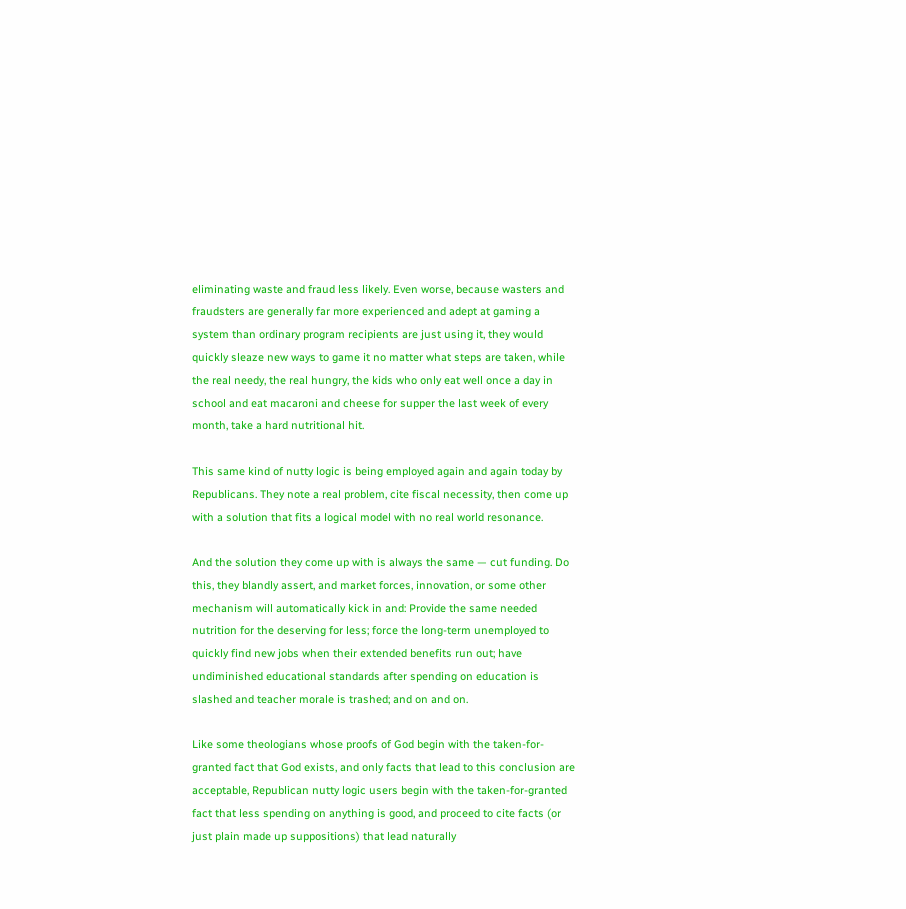eliminating waste and fraud less likely. Even worse, because wasters and fraudsters are generally far more experienced and adept at gaming a system than ordinary program recipients are just using it, they would quickly sleaze new ways to game it no matter what steps are taken, while the real needy, the real hungry, the kids who only eat well once a day in school and eat macaroni and cheese for supper the last week of every month, take a hard nutritional hit.

This same kind of nutty logic is being employed again and again today by Republicans. They note a real problem, cite fiscal necessity, then come up with a solution that fits a logical model with no real world resonance.

And the solution they come up with is always the same — cut funding. Do this, they blandly assert, and market forces, innovation, or some other mechanism will automatically kick in and: Provide the same needed nutrition for the deserving for less; force the long-term unemployed to quickly find new jobs when their extended benefits run out; have undiminished educational standards after spending on education is slashed and teacher morale is trashed; and on and on.

Like some theologians whose proofs of God begin with the taken-for-granted fact that God exists, and only facts that lead to this conclusion are acceptable, Republican nutty logic users begin with the taken-for-granted fact that less spending on anything is good, and proceed to cite facts (or just plain made up suppositions) that lead naturally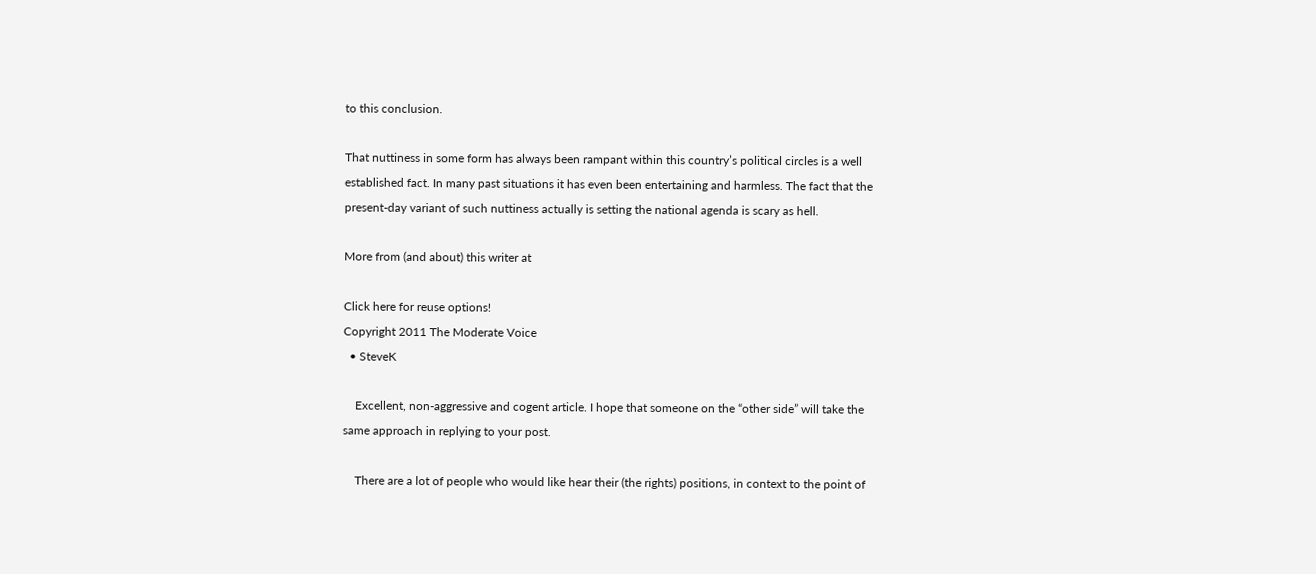to this conclusion.

That nuttiness in some form has always been rampant within this country’s political circles is a well established fact. In many past situations it has even been entertaining and harmless. The fact that the present-day variant of such nuttiness actually is setting the national agenda is scary as hell.

More from (and about) this writer at

Click here for reuse options!
Copyright 2011 The Moderate Voice
  • SteveK

    Excellent, non-aggressive and cogent article. I hope that someone on the “other side” will take the same approach in replying to your post.

    There are a lot of people who would like hear their (the rights) positions, in context to the point of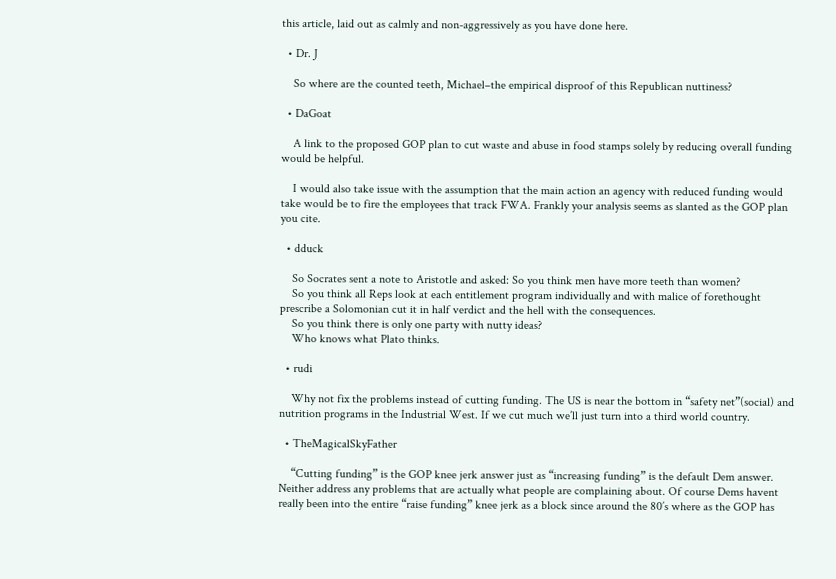this article, laid out as calmly and non-aggressively as you have done here.

  • Dr. J

    So where are the counted teeth, Michael–the empirical disproof of this Republican nuttiness?

  • DaGoat

    A link to the proposed GOP plan to cut waste and abuse in food stamps solely by reducing overall funding would be helpful.

    I would also take issue with the assumption that the main action an agency with reduced funding would take would be to fire the employees that track FWA. Frankly your analysis seems as slanted as the GOP plan you cite.

  • dduck

    So Socrates sent a note to Aristotle and asked: So you think men have more teeth than women?
    So you think all Reps look at each entitlement program individually and with malice of forethought prescribe a Solomonian cut it in half verdict and the hell with the consequences.
    So you think there is only one party with nutty ideas?
    Who knows what Plato thinks.

  • rudi

    Why not fix the problems instead of cutting funding. The US is near the bottom in “safety net”(social) and nutrition programs in the Industrial West. If we cut much we’ll just turn into a third world country.

  • TheMagicalSkyFather

    “Cutting funding” is the GOP knee jerk answer just as “increasing funding” is the default Dem answer. Neither address any problems that are actually what people are complaining about. Of course Dems havent really been into the entire “raise funding” knee jerk as a block since around the 80’s where as the GOP has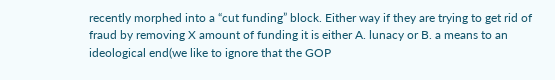recently morphed into a “cut funding” block. Either way if they are trying to get rid of fraud by removing X amount of funding it is either A. lunacy or B. a means to an ideological end(we like to ignore that the GOP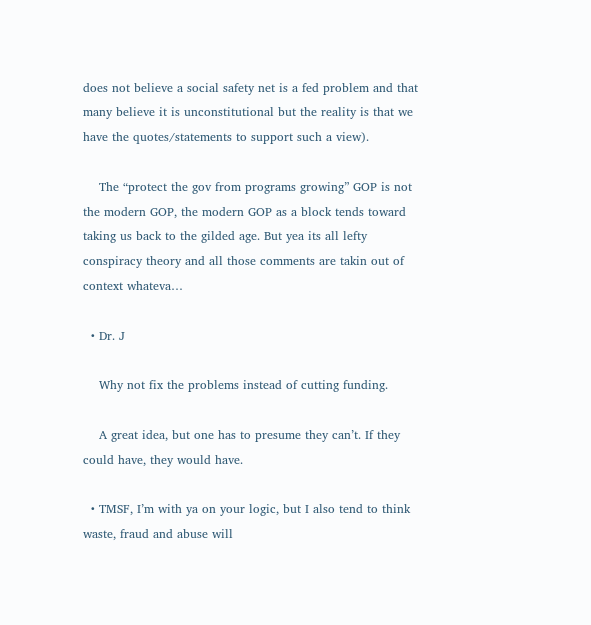does not believe a social safety net is a fed problem and that many believe it is unconstitutional but the reality is that we have the quotes/statements to support such a view).

    The “protect the gov from programs growing” GOP is not the modern GOP, the modern GOP as a block tends toward taking us back to the gilded age. But yea its all lefty conspiracy theory and all those comments are takin out of context whateva…

  • Dr. J

    Why not fix the problems instead of cutting funding.

    A great idea, but one has to presume they can’t. If they could have, they would have.

  • TMSF, I’m with ya on your logic, but I also tend to think waste, fraud and abuse will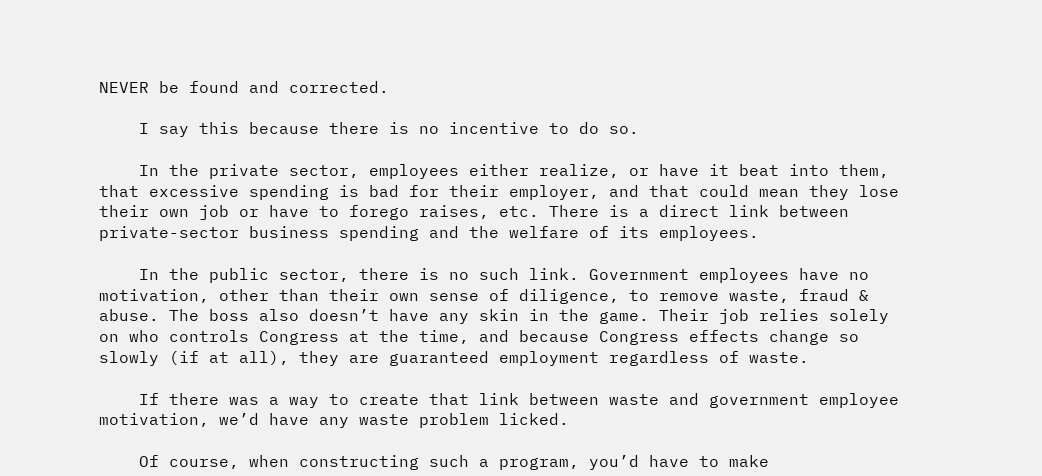NEVER be found and corrected.

    I say this because there is no incentive to do so.

    In the private sector, employees either realize, or have it beat into them, that excessive spending is bad for their employer, and that could mean they lose their own job or have to forego raises, etc. There is a direct link between private-sector business spending and the welfare of its employees.

    In the public sector, there is no such link. Government employees have no motivation, other than their own sense of diligence, to remove waste, fraud & abuse. The boss also doesn’t have any skin in the game. Their job relies solely on who controls Congress at the time, and because Congress effects change so slowly (if at all), they are guaranteed employment regardless of waste.

    If there was a way to create that link between waste and government employee motivation, we’d have any waste problem licked.

    Of course, when constructing such a program, you’d have to make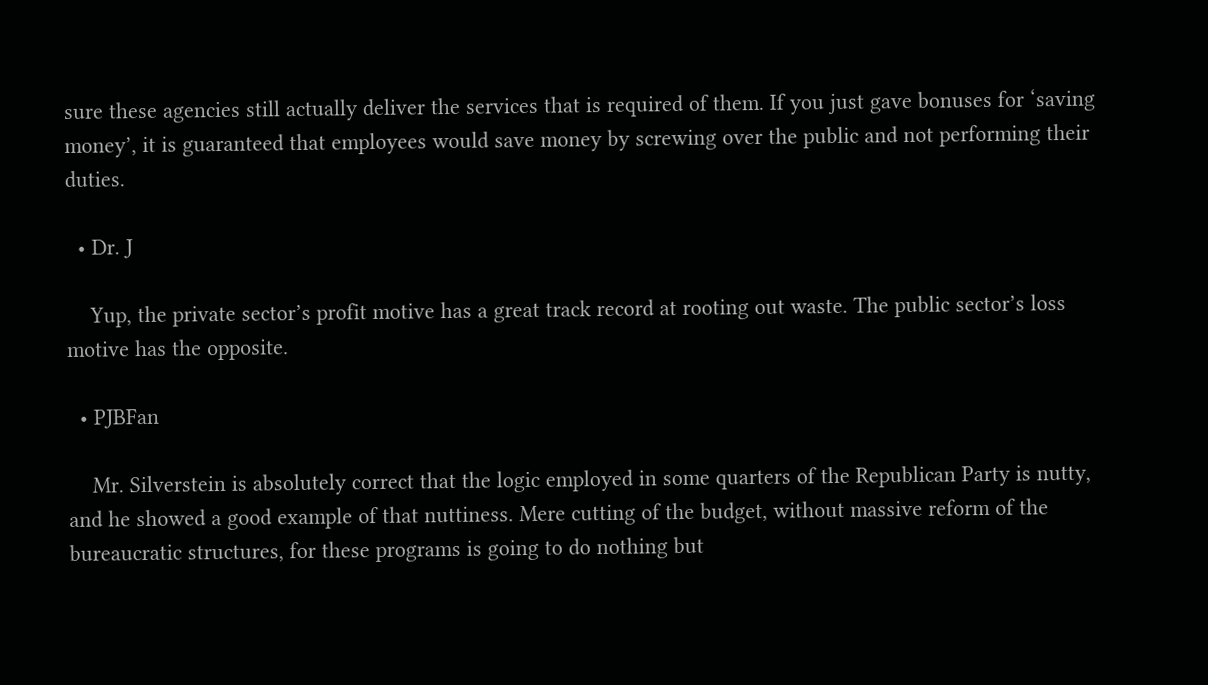sure these agencies still actually deliver the services that is required of them. If you just gave bonuses for ‘saving money’, it is guaranteed that employees would save money by screwing over the public and not performing their duties.

  • Dr. J

    Yup, the private sector’s profit motive has a great track record at rooting out waste. The public sector’s loss motive has the opposite.

  • PJBFan

    Mr. Silverstein is absolutely correct that the logic employed in some quarters of the Republican Party is nutty, and he showed a good example of that nuttiness. Mere cutting of the budget, without massive reform of the bureaucratic structures, for these programs is going to do nothing but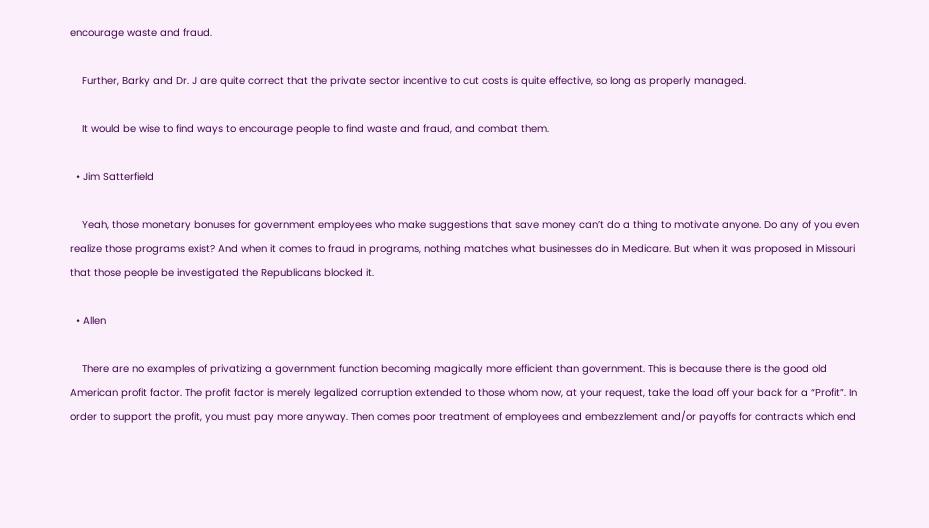encourage waste and fraud.

    Further, Barky and Dr. J are quite correct that the private sector incentive to cut costs is quite effective, so long as properly managed.

    It would be wise to find ways to encourage people to find waste and fraud, and combat them.

  • Jim Satterfield

    Yeah, those monetary bonuses for government employees who make suggestions that save money can’t do a thing to motivate anyone. Do any of you even realize those programs exist? And when it comes to fraud in programs, nothing matches what businesses do in Medicare. But when it was proposed in Missouri that those people be investigated the Republicans blocked it.

  • Allen

    There are no examples of privatizing a government function becoming magically more efficient than government. This is because there is the good old American profit factor. The profit factor is merely legalized corruption extended to those whom now, at your request, take the load off your back for a “Profit”. In order to support the profit, you must pay more anyway. Then comes poor treatment of employees and embezzlement and/or payoffs for contracts which end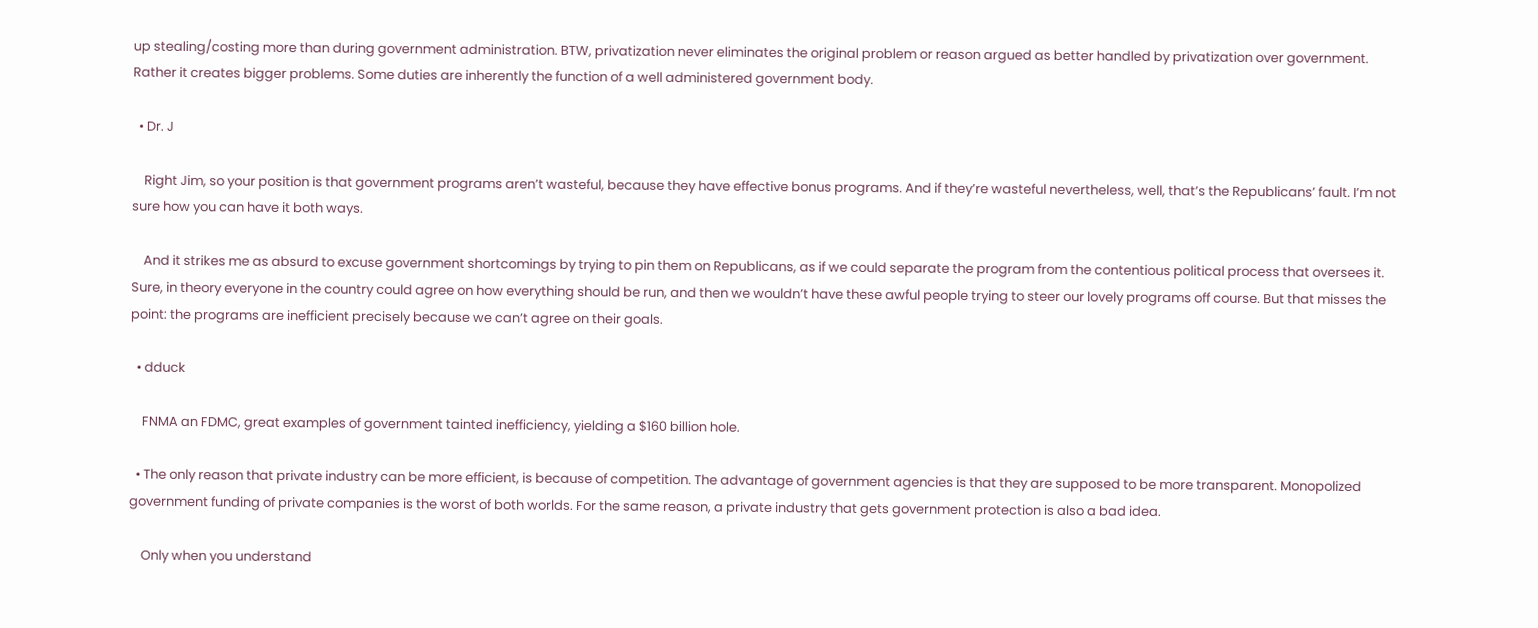up stealing/costing more than during government administration. BTW, privatization never eliminates the original problem or reason argued as better handled by privatization over government. Rather it creates bigger problems. Some duties are inherently the function of a well administered government body.

  • Dr. J

    Right Jim, so your position is that government programs aren’t wasteful, because they have effective bonus programs. And if they’re wasteful nevertheless, well, that’s the Republicans’ fault. I’m not sure how you can have it both ways.

    And it strikes me as absurd to excuse government shortcomings by trying to pin them on Republicans, as if we could separate the program from the contentious political process that oversees it. Sure, in theory everyone in the country could agree on how everything should be run, and then we wouldn’t have these awful people trying to steer our lovely programs off course. But that misses the point: the programs are inefficient precisely because we can’t agree on their goals.

  • dduck

    FNMA an FDMC, great examples of government tainted inefficiency, yielding a $160 billion hole.

  • The only reason that private industry can be more efficient, is because of competition. The advantage of government agencies is that they are supposed to be more transparent. Monopolized government funding of private companies is the worst of both worlds. For the same reason, a private industry that gets government protection is also a bad idea.

    Only when you understand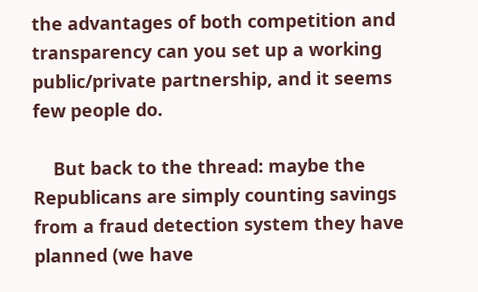the advantages of both competition and transparency can you set up a working public/private partnership, and it seems few people do.

    But back to the thread: maybe the Republicans are simply counting savings from a fraud detection system they have planned (we have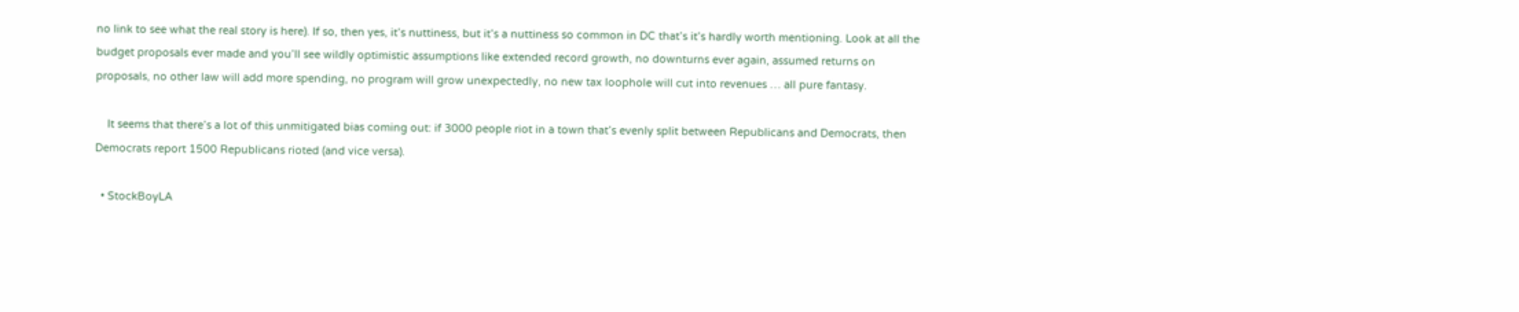no link to see what the real story is here). If so, then yes, it’s nuttiness, but it’s a nuttiness so common in DC that’s it’s hardly worth mentioning. Look at all the budget proposals ever made and you’ll see wildly optimistic assumptions like extended record growth, no downturns ever again, assumed returns on proposals, no other law will add more spending, no program will grow unexpectedly, no new tax loophole will cut into revenues … all pure fantasy.

    It seems that there’s a lot of this unmitigated bias coming out: if 3000 people riot in a town that’s evenly split between Republicans and Democrats, then Democrats report 1500 Republicans rioted (and vice versa).

  • StockBoyLA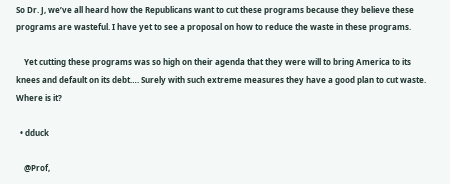So Dr. J, we’ve all heard how the Republicans want to cut these programs because they believe these programs are wasteful. I have yet to see a proposal on how to reduce the waste in these programs.

    Yet cutting these programs was so high on their agenda that they were will to bring America to its knees and default on its debt…. Surely with such extreme measures they have a good plan to cut waste. Where is it?

  • dduck

    @Prof,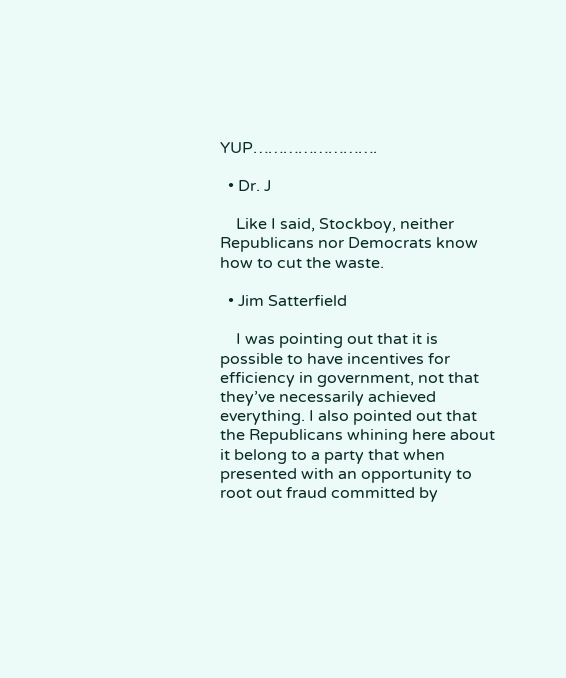YUP…………………….

  • Dr. J

    Like I said, Stockboy, neither Republicans nor Democrats know how to cut the waste.

  • Jim Satterfield

    I was pointing out that it is possible to have incentives for efficiency in government, not that they’ve necessarily achieved everything. I also pointed out that the Republicans whining here about it belong to a party that when presented with an opportunity to root out fraud committed by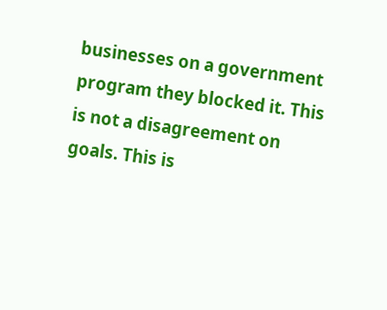businesses on a government program they blocked it. This is not a disagreement on goals. This is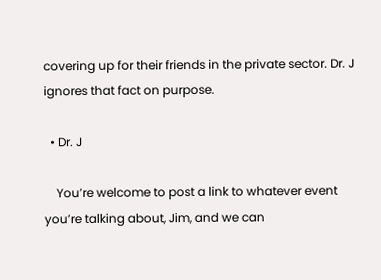covering up for their friends in the private sector. Dr. J ignores that fact on purpose.

  • Dr. J

    You’re welcome to post a link to whatever event you’re talking about, Jim, and we can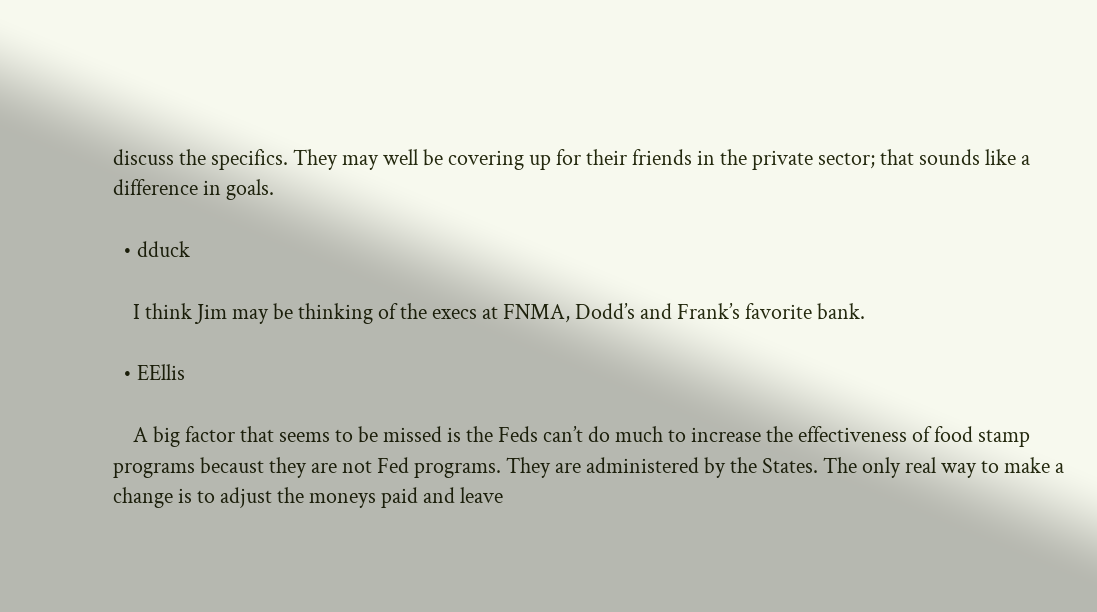discuss the specifics. They may well be covering up for their friends in the private sector; that sounds like a difference in goals.

  • dduck

    I think Jim may be thinking of the execs at FNMA, Dodd’s and Frank’s favorite bank.

  • EEllis

    A big factor that seems to be missed is the Feds can’t do much to increase the effectiveness of food stamp programs becaust they are not Fed programs. They are administered by the States. The only real way to make a change is to adjust the moneys paid and leave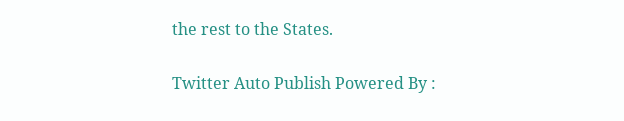the rest to the States.

Twitter Auto Publish Powered By :